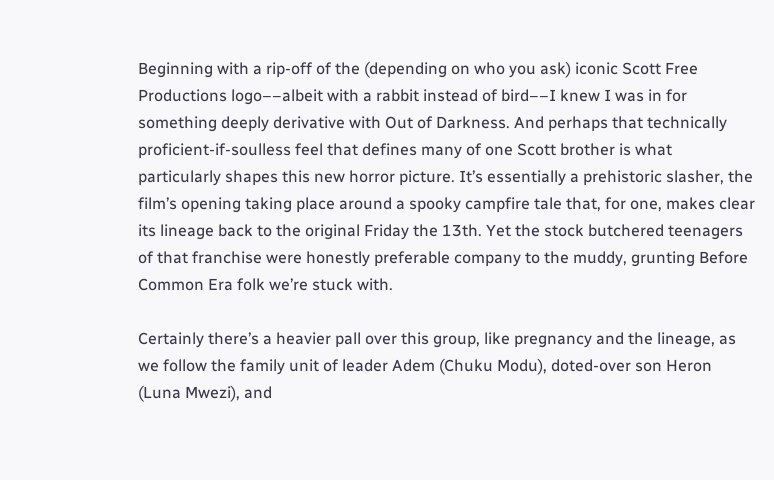Beginning with a rip-off of the (depending on who you ask) iconic Scott Free Productions logo––albeit with a rabbit instead of bird––I knew I was in for something deeply derivative with Out of Darkness. And perhaps that technically proficient-if-soulless feel that defines many of one Scott brother is what particularly shapes this new horror picture. It’s essentially a prehistoric slasher, the film’s opening taking place around a spooky campfire tale that, for one, makes clear its lineage back to the original Friday the 13th. Yet the stock butchered teenagers of that franchise were honestly preferable company to the muddy, grunting Before Common Era folk we’re stuck with.

Certainly there’s a heavier pall over this group, like pregnancy and the lineage, as we follow the family unit of leader Adem (Chuku Modu), doted-over son Heron (Luna Mwezi), and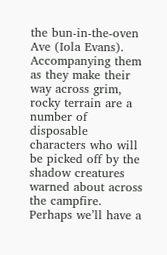the bun-in-the-oven Ave (Iola Evans). Accompanying them as they make their way across grim, rocky terrain are a number of disposable characters who will be picked off by the shadow creatures warned about across the campfire. Perhaps we’ll have a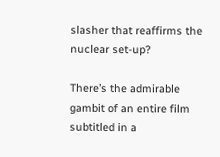slasher that reaffirms the nuclear set-up?

There’s the admirable gambit of an entire film subtitled in a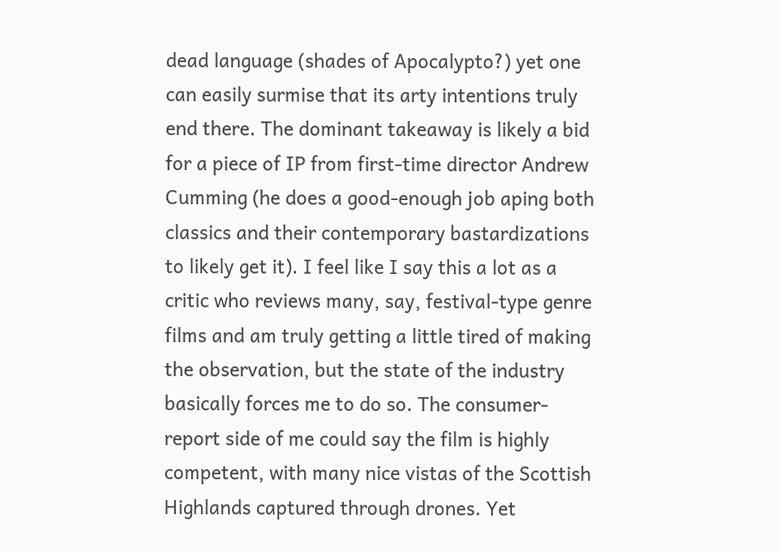dead language (shades of Apocalypto?) yet one can easily surmise that its arty intentions truly end there. The dominant takeaway is likely a bid for a piece of IP from first-time director Andrew Cumming (he does a good-enough job aping both classics and their contemporary bastardizations to likely get it). I feel like I say this a lot as a critic who reviews many, say, festival-type genre films and am truly getting a little tired of making the observation, but the state of the industry basically forces me to do so. The consumer-report side of me could say the film is highly competent, with many nice vistas of the Scottish Highlands captured through drones. Yet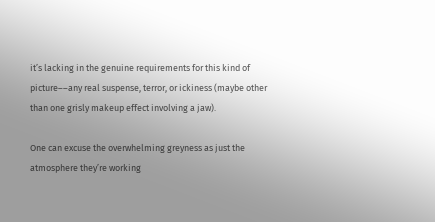it’s lacking in the genuine requirements for this kind of picture––any real suspense, terror, or ickiness (maybe other than one grisly makeup effect involving a jaw).

One can excuse the overwhelming greyness as just the atmosphere they’re working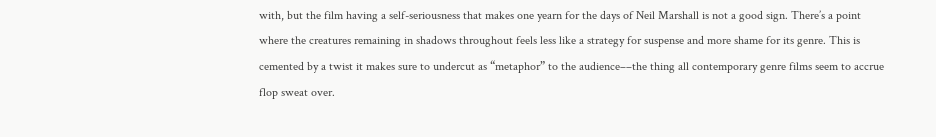with, but the film having a self-seriousness that makes one yearn for the days of Neil Marshall is not a good sign. There’s a point where the creatures remaining in shadows throughout feels less like a strategy for suspense and more shame for its genre. This is cemented by a twist it makes sure to undercut as “metaphor” to the audience––the thing all contemporary genre films seem to accrue flop sweat over.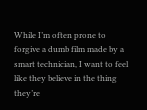While I’m often prone to forgive a dumb film made by a smart technician, I want to feel like they believe in the thing they’re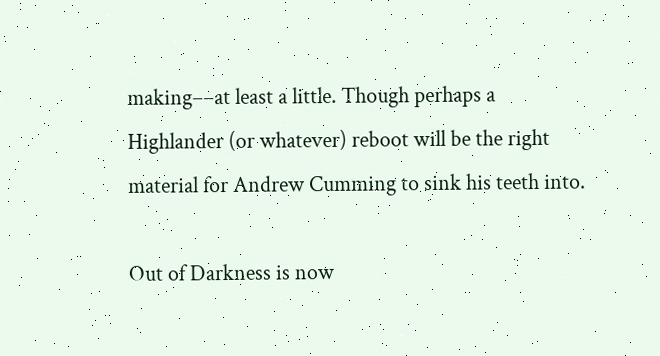making––at least a little. Though perhaps a Highlander (or whatever) reboot will be the right material for Andrew Cumming to sink his teeth into.

Out of Darkness is now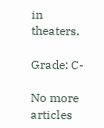in theaters.

Grade: C-

No more articles